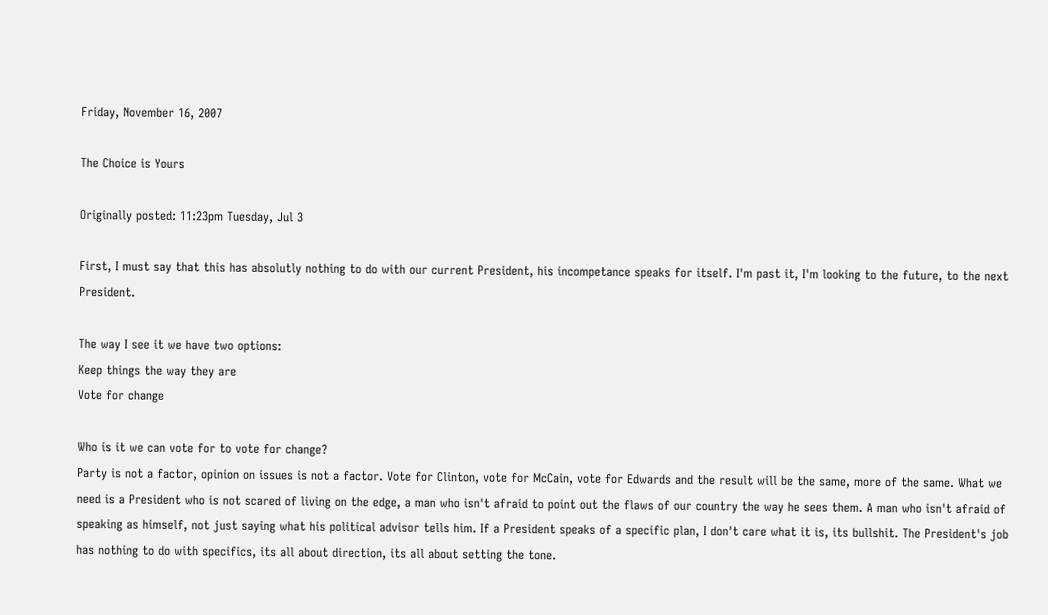Friday, November 16, 2007

The Choice is Yours

Originally posted: 11:23pm Tuesday, Jul 3

First, I must say that this has absolutly nothing to do with our current President, his incompetance speaks for itself. I'm past it, I'm looking to the future, to the next President.

The way I see it we have two options:
Keep things the way they are
Vote for change

Who is it we can vote for to vote for change?
Party is not a factor, opinion on issues is not a factor. Vote for Clinton, vote for McCain, vote for Edwards and the result will be the same, more of the same. What we need is a President who is not scared of living on the edge, a man who isn't afraid to point out the flaws of our country the way he sees them. A man who isn't afraid of speaking as himself, not just saying what his political advisor tells him. If a President speaks of a specific plan, I don't care what it is, its bullshit. The President's job has nothing to do with specifics, its all about direction, its all about setting the tone.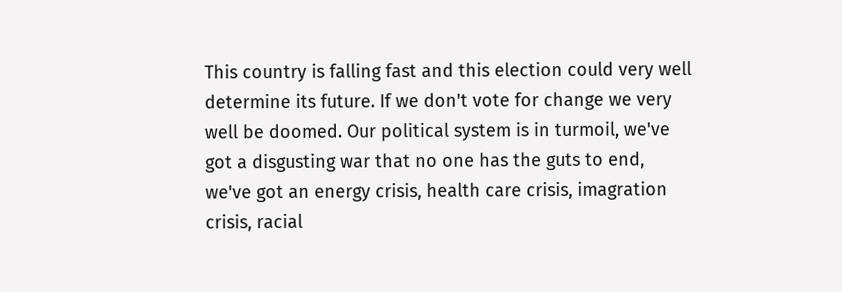This country is falling fast and this election could very well determine its future. If we don't vote for change we very well be doomed. Our political system is in turmoil, we've got a disgusting war that no one has the guts to end, we've got an energy crisis, health care crisis, imagration crisis, racial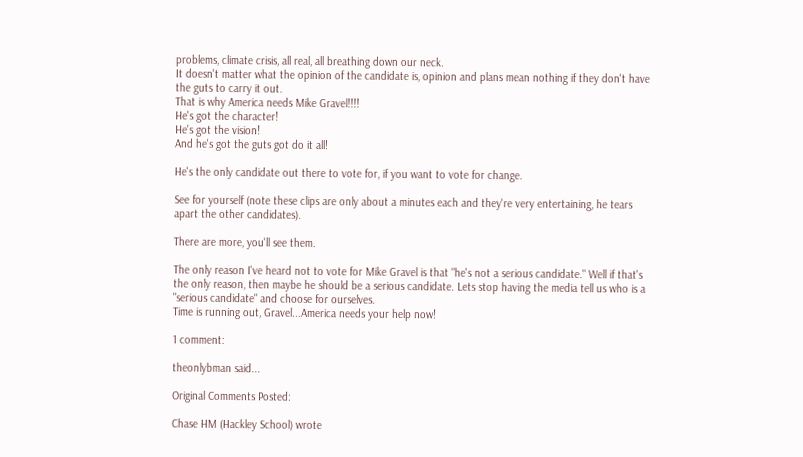problems, climate crisis, all real, all breathing down our neck.
It doesn't matter what the opinion of the candidate is, opinion and plans mean nothing if they don't have the guts to carry it out.
That is why America needs Mike Gravel!!!!
He's got the character!
He's got the vision!
And he's got the guts got do it all!

He's the only candidate out there to vote for, if you want to vote for change.

See for yourself (note these clips are only about a minutes each and they're very entertaining, he tears apart the other candidates).

There are more, you'll see them.

The only reason I've heard not to vote for Mike Gravel is that "he's not a serious candidate." Well if that's the only reason, then maybe he should be a serious candidate. Lets stop having the media tell us who is a "serious candidate" and choose for ourselves.
Time is running out, Gravel...America needs your help now!

1 comment:

theonlybman said...

Original Comments Posted:

Chase HM (Hackley School) wrote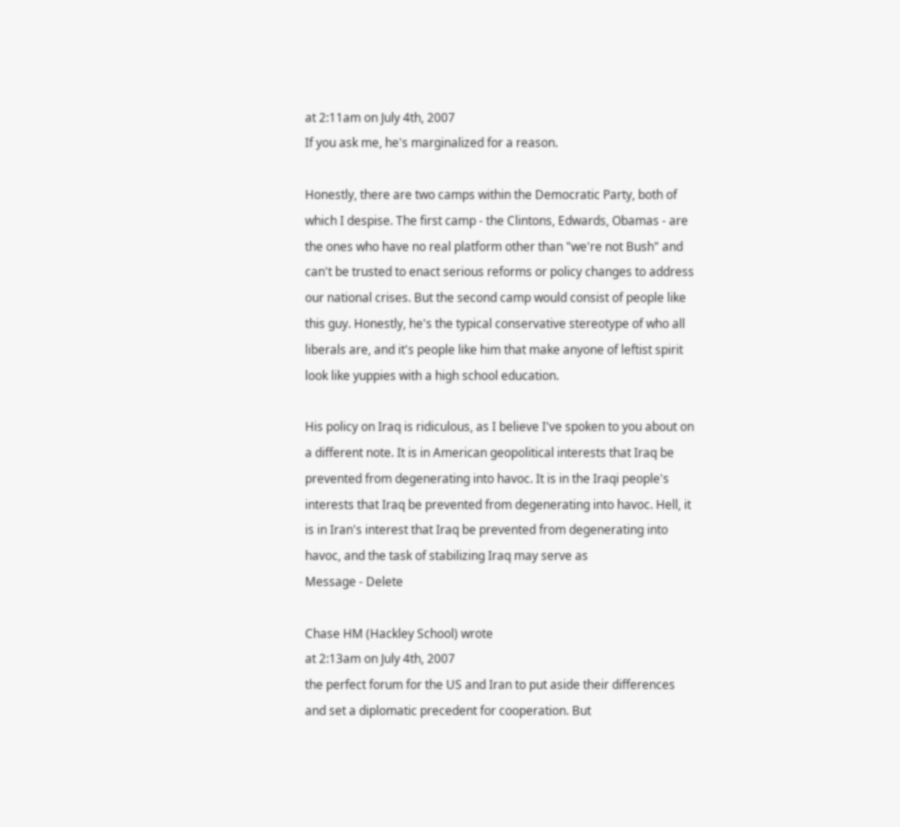at 2:11am on July 4th, 2007
If you ask me, he's marginalized for a reason.

Honestly, there are two camps within the Democratic Party, both of which I despise. The first camp - the Clintons, Edwards, Obamas - are the ones who have no real platform other than "we're not Bush" and can't be trusted to enact serious reforms or policy changes to address our national crises. But the second camp would consist of people like this guy. Honestly, he's the typical conservative stereotype of who all liberals are, and it's people like him that make anyone of leftist spirit look like yuppies with a high school education.

His policy on Iraq is ridiculous, as I believe I've spoken to you about on a different note. It is in American geopolitical interests that Iraq be prevented from degenerating into havoc. It is in the Iraqi people's interests that Iraq be prevented from degenerating into havoc. Hell, it is in Iran's interest that Iraq be prevented from degenerating into havoc, and the task of stabilizing Iraq may serve as
Message - Delete

Chase HM (Hackley School) wrote
at 2:13am on July 4th, 2007
the perfect forum for the US and Iran to put aside their differences and set a diplomatic precedent for cooperation. But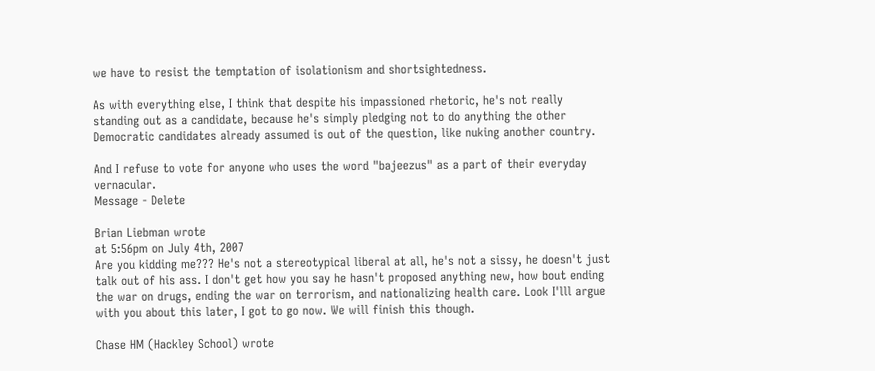we have to resist the temptation of isolationism and shortsightedness.

As with everything else, I think that despite his impassioned rhetoric, he's not really standing out as a candidate, because he's simply pledging not to do anything the other Democratic candidates already assumed is out of the question, like nuking another country.

And I refuse to vote for anyone who uses the word "bajeezus" as a part of their everyday vernacular.
Message - Delete

Brian Liebman wrote
at 5:56pm on July 4th, 2007
Are you kidding me??? He's not a stereotypical liberal at all, he's not a sissy, he doesn't just talk out of his ass. I don't get how you say he hasn't proposed anything new, how bout ending the war on drugs, ending the war on terrorism, and nationalizing health care. Look I'lll argue with you about this later, I got to go now. We will finish this though.

Chase HM (Hackley School) wrote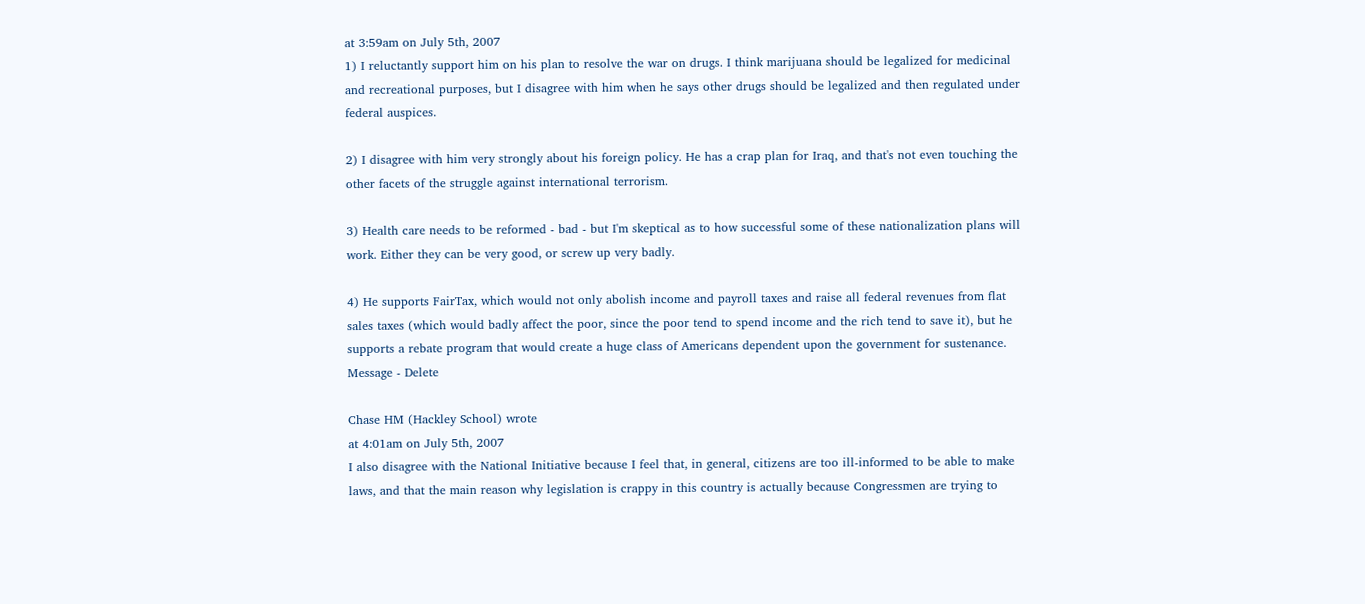at 3:59am on July 5th, 2007
1) I reluctantly support him on his plan to resolve the war on drugs. I think marijuana should be legalized for medicinal and recreational purposes, but I disagree with him when he says other drugs should be legalized and then regulated under federal auspices.

2) I disagree with him very strongly about his foreign policy. He has a crap plan for Iraq, and that's not even touching the other facets of the struggle against international terrorism.

3) Health care needs to be reformed - bad - but I'm skeptical as to how successful some of these nationalization plans will work. Either they can be very good, or screw up very badly.

4) He supports FairTax, which would not only abolish income and payroll taxes and raise all federal revenues from flat sales taxes (which would badly affect the poor, since the poor tend to spend income and the rich tend to save it), but he supports a rebate program that would create a huge class of Americans dependent upon the government for sustenance.
Message - Delete

Chase HM (Hackley School) wrote
at 4:01am on July 5th, 2007
I also disagree with the National Initiative because I feel that, in general, citizens are too ill-informed to be able to make laws, and that the main reason why legislation is crappy in this country is actually because Congressmen are trying to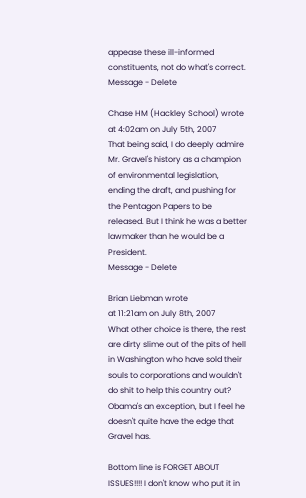appease these ill-informed constituents, not do what's correct.
Message - Delete

Chase HM (Hackley School) wrote
at 4:02am on July 5th, 2007
That being said, I do deeply admire Mr. Gravel's history as a champion of environmental legislation, ending the draft, and pushing for the Pentagon Papers to be released. But I think he was a better lawmaker than he would be a President.
Message - Delete

Brian Liebman wrote
at 11:21am on July 8th, 2007
What other choice is there, the rest are dirty slime out of the pits of hell in Washington who have sold their souls to corporations and wouldn't do shit to help this country out?
Obama's an exception, but I feel he doesn't quite have the edge that Gravel has.

Bottom line is FORGET ABOUT ISSUES!!!! I don't know who put it in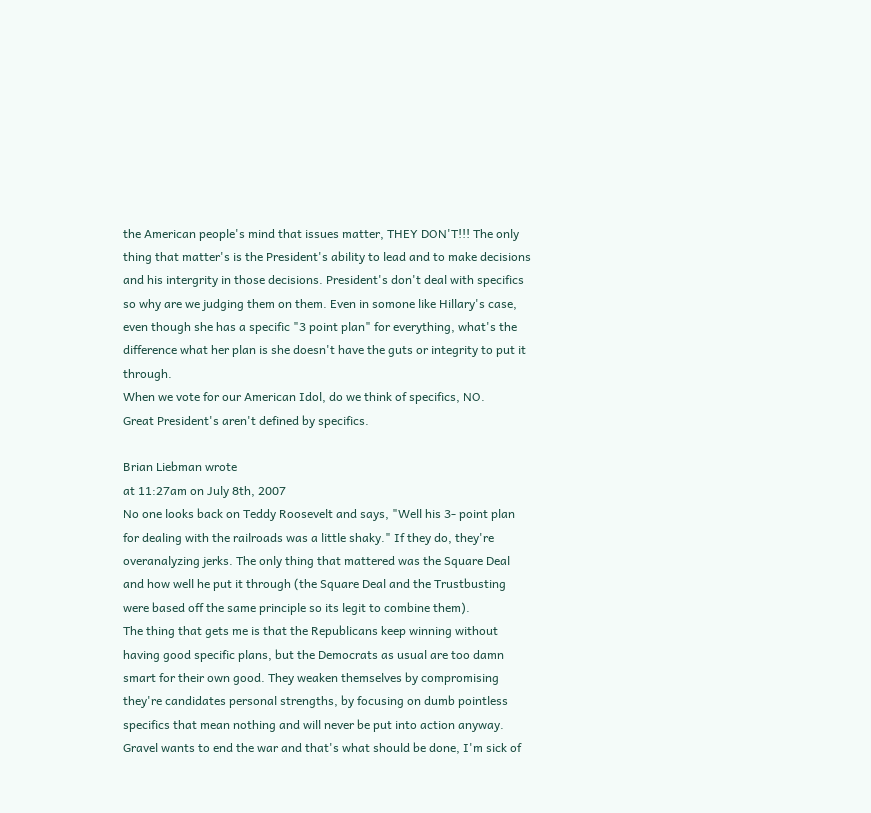the American people's mind that issues matter, THEY DON'T!!! The only thing that matter's is the President's ability to lead and to make decisions and his intergrity in those decisions. President's don't deal with specifics so why are we judging them on them. Even in somone like Hillary's case, even though she has a specific "3 point plan" for everything, what's the difference what her plan is she doesn't have the guts or integrity to put it through.
When we vote for our American Idol, do we think of specifics, NO.
Great President's aren't defined by specifics.

Brian Liebman wrote
at 11:27am on July 8th, 2007
No one looks back on Teddy Roosevelt and says, "Well his 3- point plan for dealing with the railroads was a little shaky." If they do, they're overanalyzing jerks. The only thing that mattered was the Square Deal and how well he put it through (the Square Deal and the Trustbusting were based off the same principle so its legit to combine them).
The thing that gets me is that the Republicans keep winning without having good specific plans, but the Democrats as usual are too damn smart for their own good. They weaken themselves by compromising they're candidates personal strengths, by focusing on dumb pointless specifics that mean nothing and will never be put into action anyway.
Gravel wants to end the war and that's what should be done, I'm sick of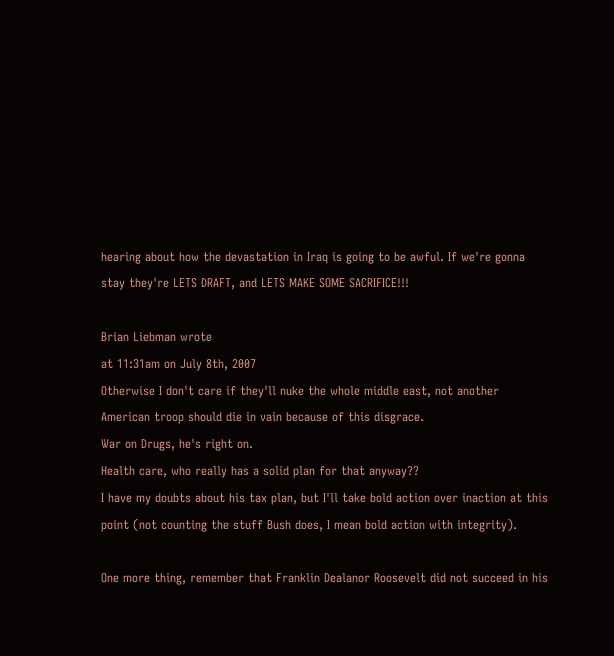hearing about how the devastation in Iraq is going to be awful. If we're gonna stay they're LETS DRAFT, and LETS MAKE SOME SACRIFICE!!!

Brian Liebman wrote
at 11:31am on July 8th, 2007
Otherwise I don't care if they'll nuke the whole middle east, not another American troop should die in vain because of this disgrace.
War on Drugs, he's right on.
Health care, who really has a solid plan for that anyway??
I have my doubts about his tax plan, but I'll take bold action over inaction at this point (not counting the stuff Bush does, I mean bold action with integrity).

One more thing, remember that Franklin Dealanor Roosevelt did not succeed in his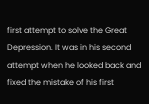first attempt to solve the Great Depression. It was in his second attempt when he looked back and fixed the mistake of his first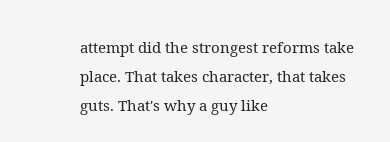attempt did the strongest reforms take place. That takes character, that takes guts. That's why a guy like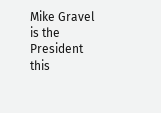Mike Gravel is the President this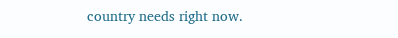country needs right now.